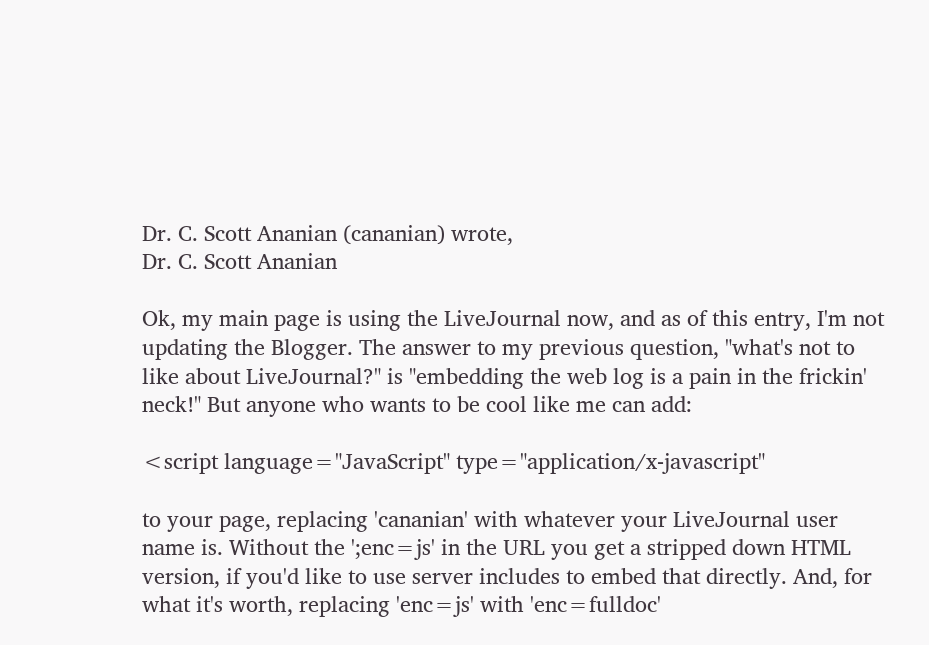Dr. C. Scott Ananian (cananian) wrote,
Dr. C. Scott Ananian

Ok, my main page is using the LiveJournal now, and as of this entry, I'm not updating the Blogger. The answer to my previous question, "what's not to like about LiveJournal?" is "embedding the web log is a pain in the frickin' neck!" But anyone who wants to be cool like me can add:

<script language="JavaScript" type="application/x-javascript"

to your page, replacing 'cananian' with whatever your LiveJournal user name is. Without the ';enc=js' in the URL you get a stripped down HTML version, if you'd like to use server includes to embed that directly. And, for what it's worth, replacing 'enc=js' with 'enc=fulldoc'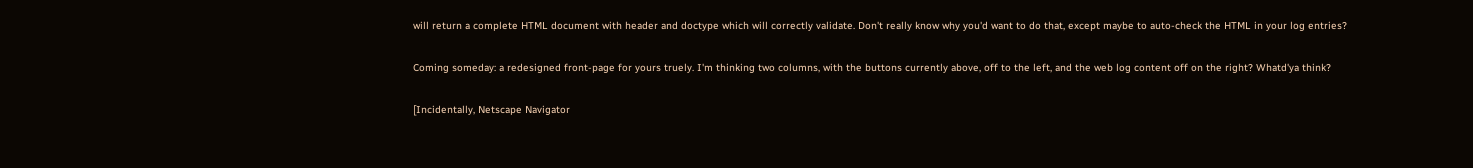will return a complete HTML document with header and doctype which will correctly validate. Don't really know why you'd want to do that, except maybe to auto-check the HTML in your log entries?

Coming someday: a redesigned front-page for yours truely. I'm thinking two columns, with the buttons currently above, off to the left, and the web log content off on the right? Whatd'ya think?

[Incidentally, Netscape Navigator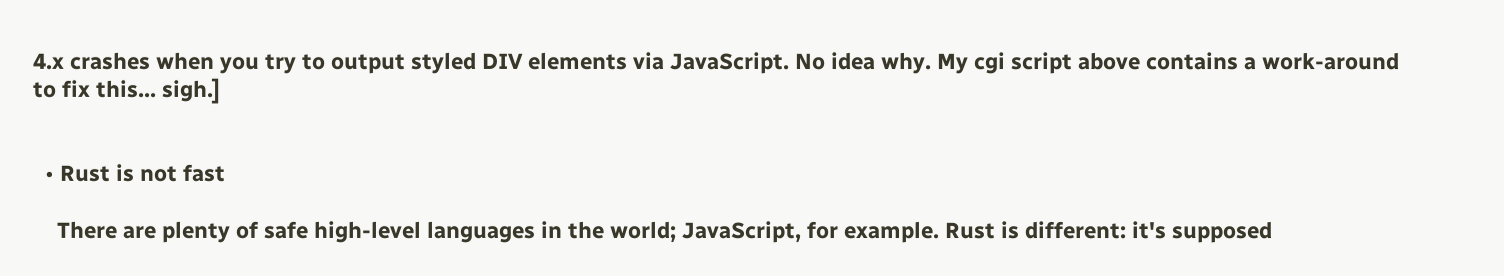4.x crashes when you try to output styled DIV elements via JavaScript. No idea why. My cgi script above contains a work-around to fix this... sigh.]


  • Rust is not fast

    There are plenty of safe high-level languages in the world; JavaScript, for example. Rust is different: it's supposed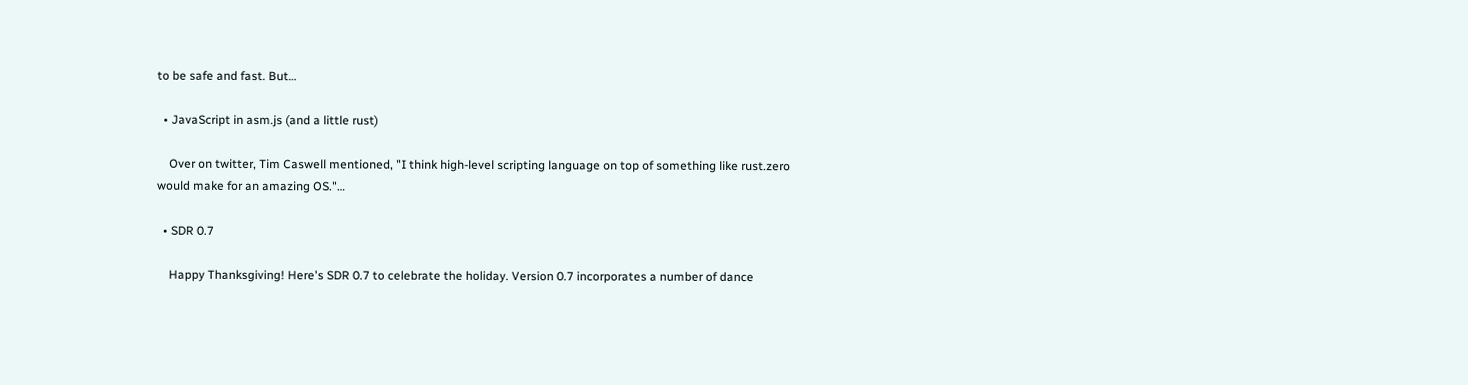to be safe and fast. But…

  • JavaScript in asm.js (and a little rust)

    Over on twitter, Tim Caswell mentioned, "I think high-level scripting language on top of something like rust.zero would make for an amazing OS."…

  • SDR 0.7

    Happy Thanksgiving! Here's SDR 0.7 to celebrate the holiday. Version 0.7 incorporates a number of dance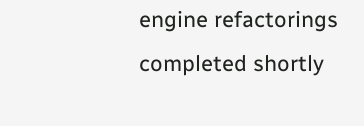engine refactorings completed shortly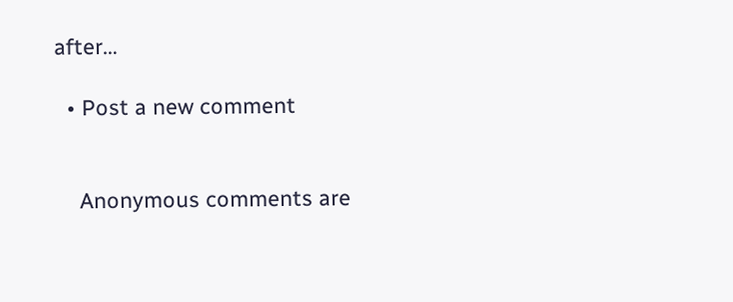after…

  • Post a new comment


    Anonymous comments are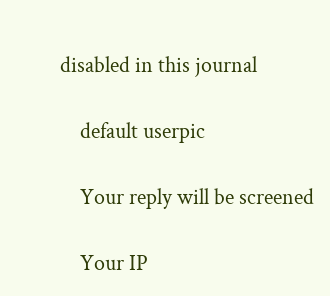disabled in this journal

    default userpic

    Your reply will be screened

    Your IP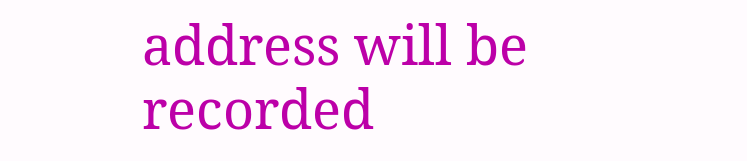address will be recorded